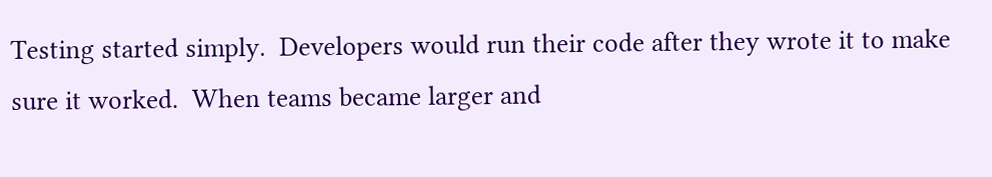Testing started simply.  Developers would run their code after they wrote it to make sure it worked.  When teams became larger and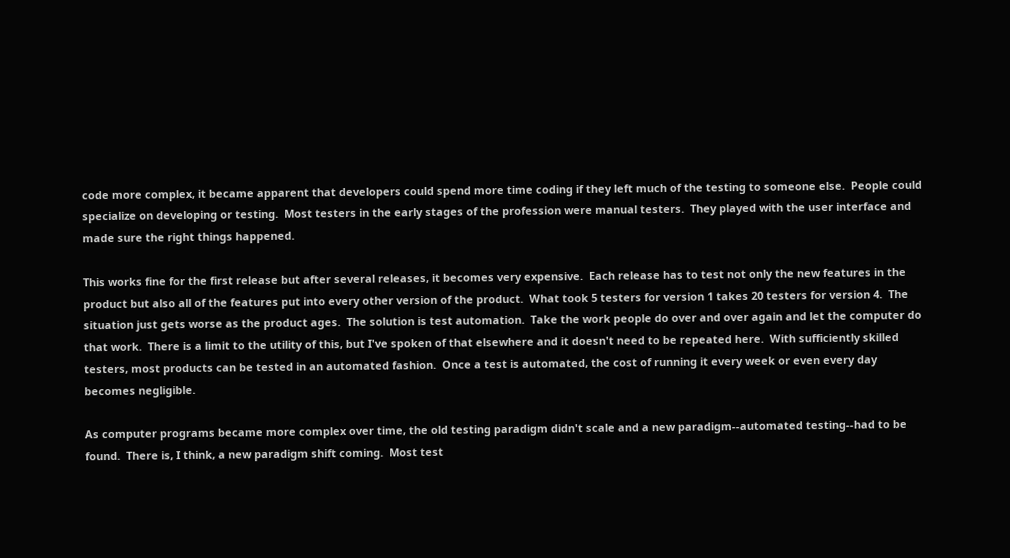code more complex, it became apparent that developers could spend more time coding if they left much of the testing to someone else.  People could specialize on developing or testing.  Most testers in the early stages of the profession were manual testers.  They played with the user interface and made sure the right things happened.

This works fine for the first release but after several releases, it becomes very expensive.  Each release has to test not only the new features in the product but also all of the features put into every other version of the product.  What took 5 testers for version 1 takes 20 testers for version 4.  The situation just gets worse as the product ages.  The solution is test automation.  Take the work people do over and over again and let the computer do that work.  There is a limit to the utility of this, but I've spoken of that elsewhere and it doesn't need to be repeated here.  With sufficiently skilled testers, most products can be tested in an automated fashion.  Once a test is automated, the cost of running it every week or even every day becomes negligible.

As computer programs became more complex over time, the old testing paradigm didn't scale and a new paradigm--automated testing--had to be found.  There is, I think, a new paradigm shift coming.  Most test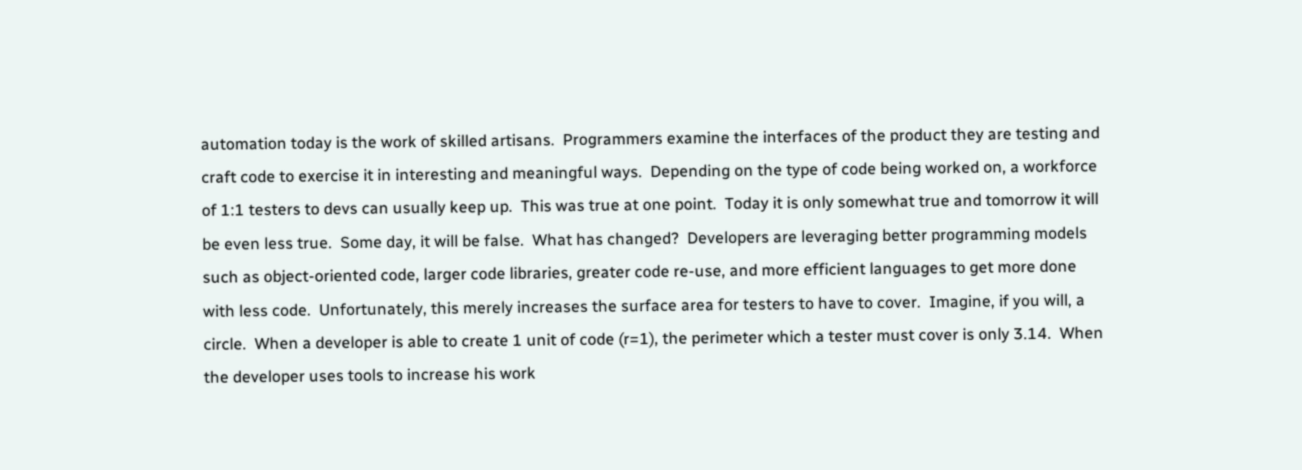automation today is the work of skilled artisans.  Programmers examine the interfaces of the product they are testing and craft code to exercise it in interesting and meaningful ways.  Depending on the type of code being worked on, a workforce of 1:1 testers to devs can usually keep up.  This was true at one point.  Today it is only somewhat true and tomorrow it will be even less true.  Some day, it will be false.  What has changed?  Developers are leveraging better programming models such as object-oriented code, larger code libraries, greater code re-use, and more efficient languages to get more done with less code.  Unfortunately, this merely increases the surface area for testers to have to cover.  Imagine, if you will, a circle.  When a developer is able to create 1 unit of code (r=1), the perimeter which a tester must cover is only 3.14.  When the developer uses tools to increase his work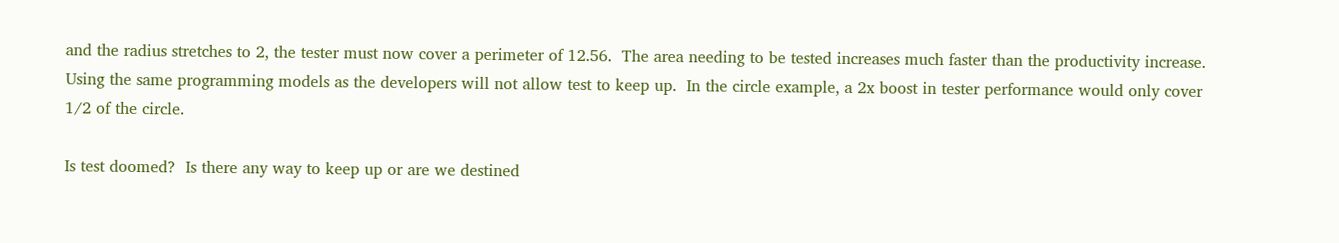and the radius stretches to 2, the tester must now cover a perimeter of 12.56.  The area needing to be tested increases much faster than the productivity increase.  Using the same programming models as the developers will not allow test to keep up.  In the circle example, a 2x boost in tester performance would only cover 1/2 of the circle.

Is test doomed?  Is there any way to keep up or are we destined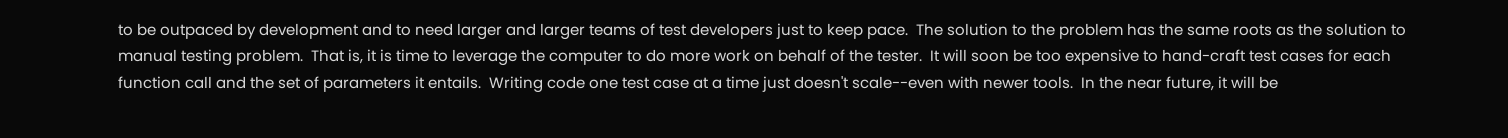to be outpaced by development and to need larger and larger teams of test developers just to keep pace.  The solution to the problem has the same roots as the solution to manual testing problem.  That is, it is time to leverage the computer to do more work on behalf of the tester.  It will soon be too expensive to hand-craft test cases for each function call and the set of parameters it entails.  Writing code one test case at a time just doesn't scale--even with newer tools.  In the near future, it will be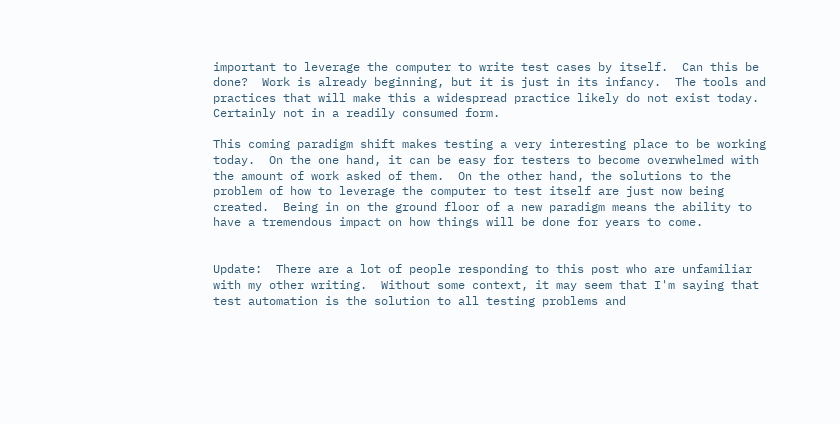important to leverage the computer to write test cases by itself.  Can this be done?  Work is already beginning, but it is just in its infancy.  The tools and practices that will make this a widespread practice likely do not exist today.  Certainly not in a readily consumed form.

This coming paradigm shift makes testing a very interesting place to be working today.  On the one hand, it can be easy for testers to become overwhelmed with the amount of work asked of them.  On the other hand, the solutions to the problem of how to leverage the computer to test itself are just now being created.  Being in on the ground floor of a new paradigm means the ability to have a tremendous impact on how things will be done for years to come.


Update:  There are a lot of people responding to this post who are unfamiliar with my other writing.  Without some context, it may seem that I'm saying that test automation is the solution to all testing problems and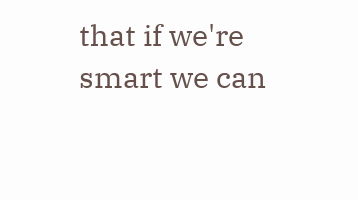that if we're smart we can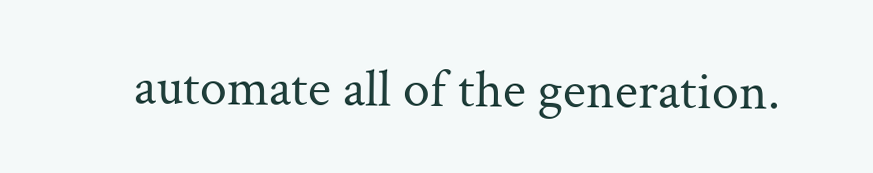automate all of the generation.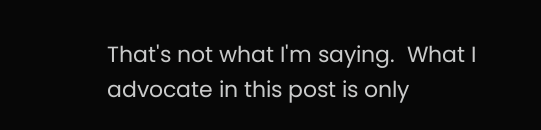That's not what I'm saying.  What I advocate in this post is only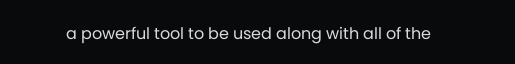a powerful tool to be used along with all of the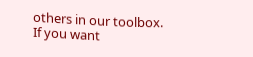others in our toolbox.  If you want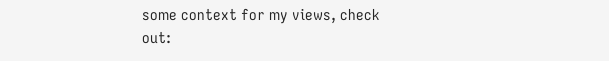some context for my views, check out: